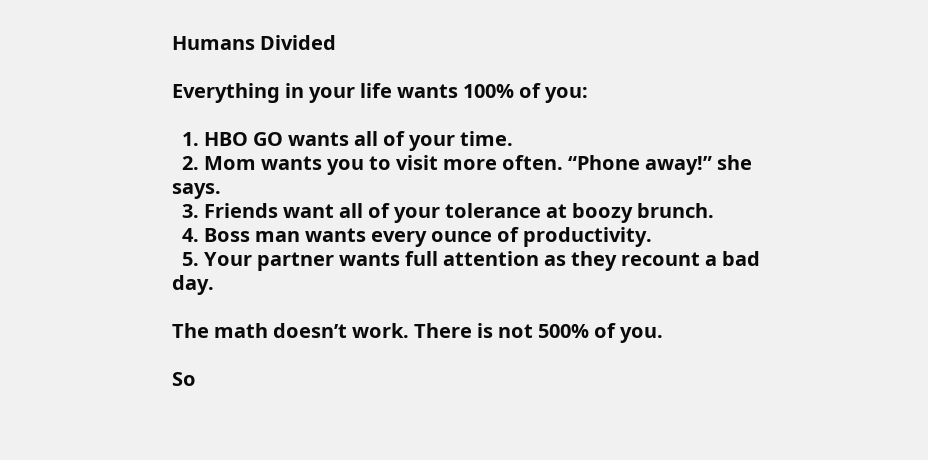Humans Divided

Everything in your life wants 100% of you:

  1. HBO GO wants all of your time.
  2. Mom wants you to visit more often. “Phone away!” she says.
  3. Friends want all of your tolerance at boozy brunch.
  4. Boss man wants every ounce of productivity.
  5. Your partner wants full attention as they recount a bad day.

The math doesn’t work. There is not 500% of you.

So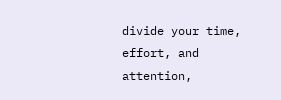divide your time, effort, and attention,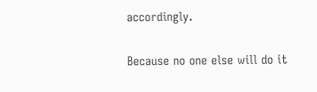accordingly.

Because no one else will do it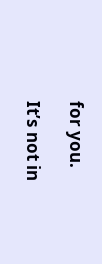for you.

It’s not in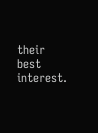their best interest.